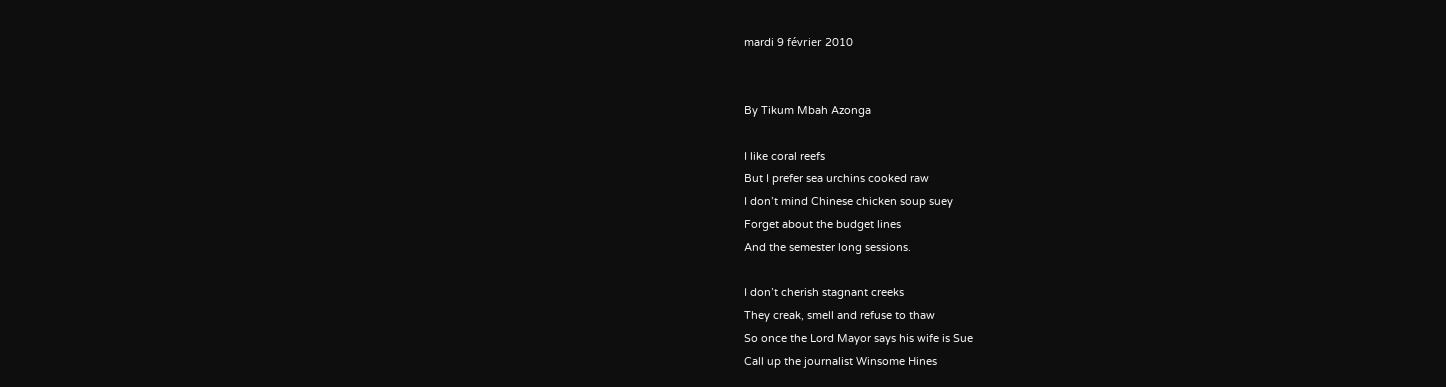mardi 9 février 2010


By Tikum Mbah Azonga

I like coral reefs
But I prefer sea urchins cooked raw
I don’t mind Chinese chicken soup suey
Forget about the budget lines
And the semester long sessions.

I don’t cherish stagnant creeks
They creak, smell and refuse to thaw
So once the Lord Mayor says his wife is Sue
Call up the journalist Winsome Hines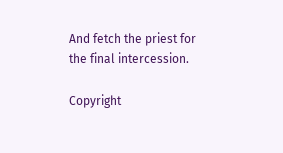And fetch the priest for the final intercession.

Copyright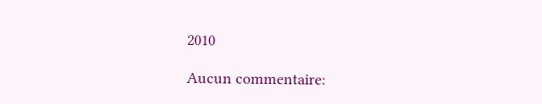2010

Aucun commentaire: